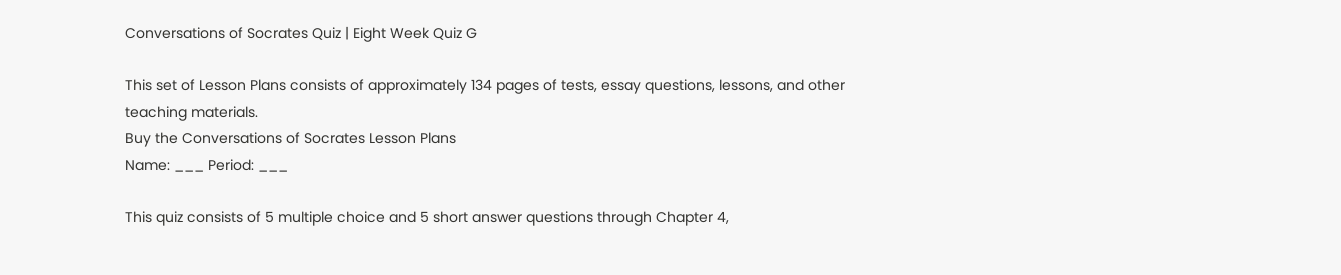Conversations of Socrates Quiz | Eight Week Quiz G

This set of Lesson Plans consists of approximately 134 pages of tests, essay questions, lessons, and other teaching materials.
Buy the Conversations of Socrates Lesson Plans
Name: ___ Period: ___

This quiz consists of 5 multiple choice and 5 short answer questions through Chapter 4,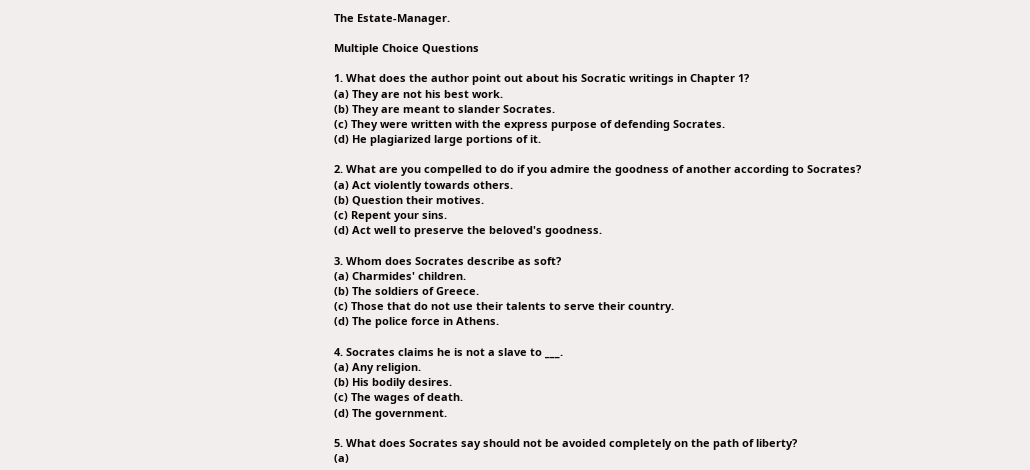The Estate-Manager.

Multiple Choice Questions

1. What does the author point out about his Socratic writings in Chapter 1?
(a) They are not his best work.
(b) They are meant to slander Socrates.
(c) They were written with the express purpose of defending Socrates.
(d) He plagiarized large portions of it.

2. What are you compelled to do if you admire the goodness of another according to Socrates?
(a) Act violently towards others.
(b) Question their motives.
(c) Repent your sins.
(d) Act well to preserve the beloved's goodness.

3. Whom does Socrates describe as soft?
(a) Charmides' children.
(b) The soldiers of Greece.
(c) Those that do not use their talents to serve their country.
(d) The police force in Athens.

4. Socrates claims he is not a slave to ___.
(a) Any religion.
(b) His bodily desires.
(c) The wages of death.
(d) The government.

5. What does Socrates say should not be avoided completely on the path of liberty?
(a)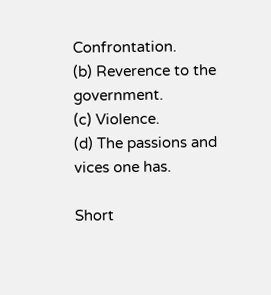Confrontation.
(b) Reverence to the government.
(c) Violence.
(d) The passions and vices one has.

Short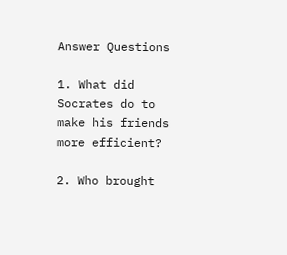Answer Questions

1. What did Socrates do to make his friends more efficient?

2. Who brought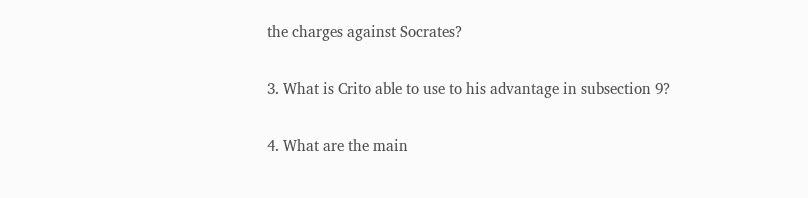the charges against Socrates?

3. What is Crito able to use to his advantage in subsection 9?

4. What are the main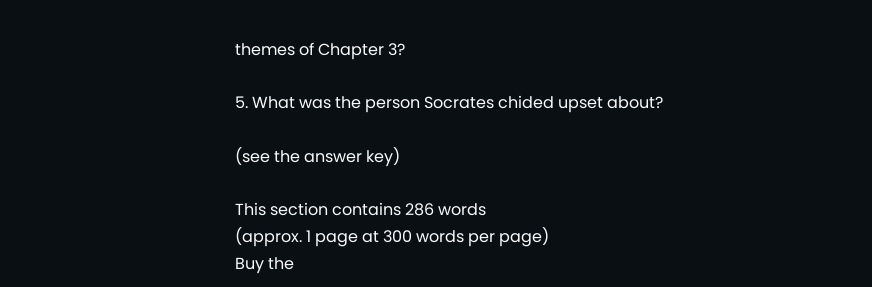themes of Chapter 3?

5. What was the person Socrates chided upset about?

(see the answer key)

This section contains 286 words
(approx. 1 page at 300 words per page)
Buy the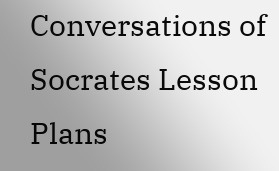Conversations of Socrates Lesson Plans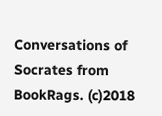Conversations of Socrates from BookRags. (c)2018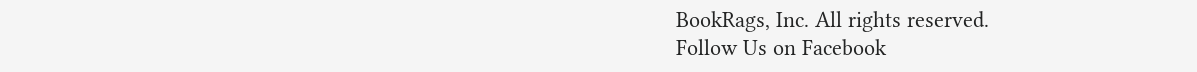BookRags, Inc. All rights reserved.
Follow Us on Facebook